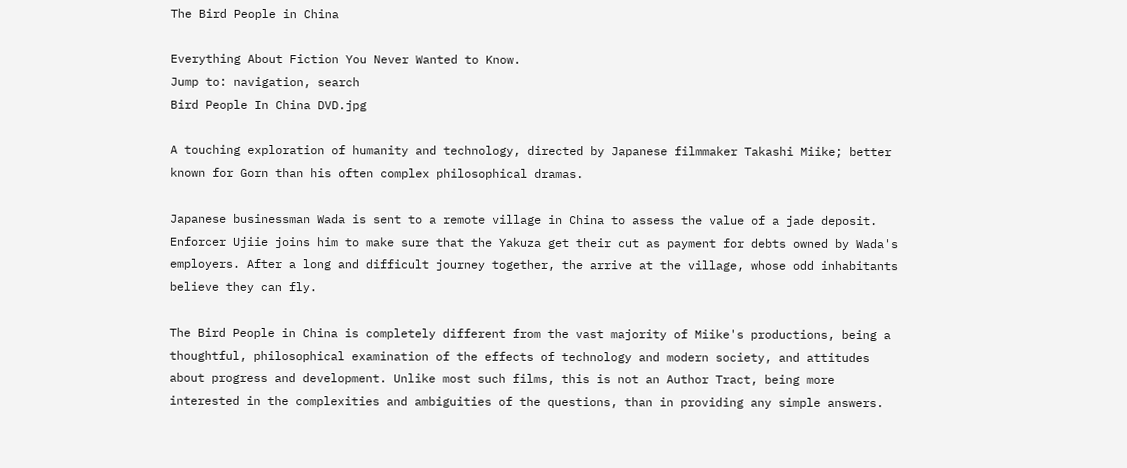The Bird People in China

Everything About Fiction You Never Wanted to Know.
Jump to: navigation, search
Bird People In China DVD.jpg

A touching exploration of humanity and technology, directed by Japanese filmmaker Takashi Miike; better known for Gorn than his often complex philosophical dramas.

Japanese businessman Wada is sent to a remote village in China to assess the value of a jade deposit. Enforcer Ujiie joins him to make sure that the Yakuza get their cut as payment for debts owned by Wada's employers. After a long and difficult journey together, the arrive at the village, whose odd inhabitants believe they can fly.

The Bird People in China is completely different from the vast majority of Miike's productions, being a thoughtful, philosophical examination of the effects of technology and modern society, and attitudes about progress and development. Unlike most such films, this is not an Author Tract, being more interested in the complexities and ambiguities of the questions, than in providing any simple answers.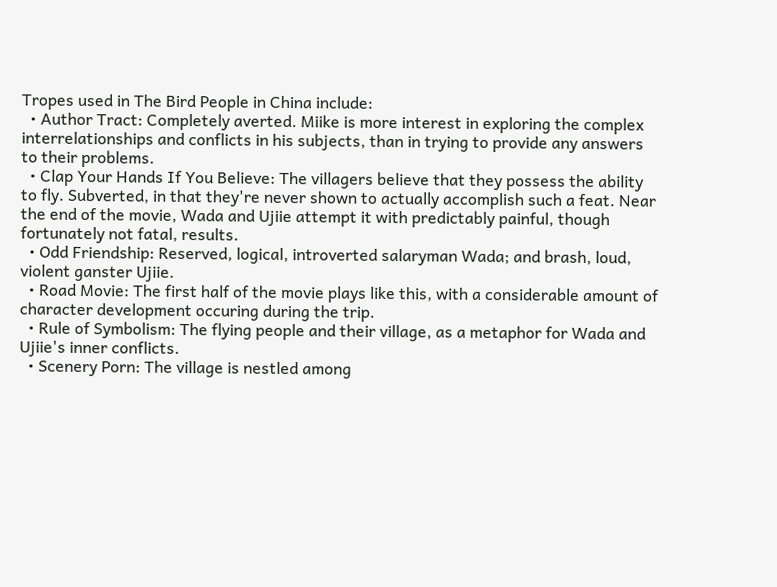Tropes used in The Bird People in China include:
  • Author Tract: Completely averted. Miike is more interest in exploring the complex interrelationships and conflicts in his subjects, than in trying to provide any answers to their problems.
  • Clap Your Hands If You Believe: The villagers believe that they possess the ability to fly. Subverted, in that they're never shown to actually accomplish such a feat. Near the end of the movie, Wada and Ujiie attempt it with predictably painful, though fortunately not fatal, results.
  • Odd Friendship: Reserved, logical, introverted salaryman Wada; and brash, loud, violent ganster Ujiie.
  • Road Movie: The first half of the movie plays like this, with a considerable amount of character development occuring during the trip.
  • Rule of Symbolism: The flying people and their village, as a metaphor for Wada and Ujiie's inner conflicts.
  • Scenery Porn: The village is nestled among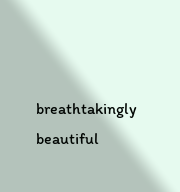breathtakingly beautiful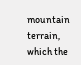mountain terrain, which the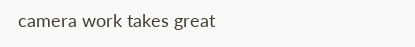camera work takes great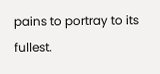pains to portray to its fullest.